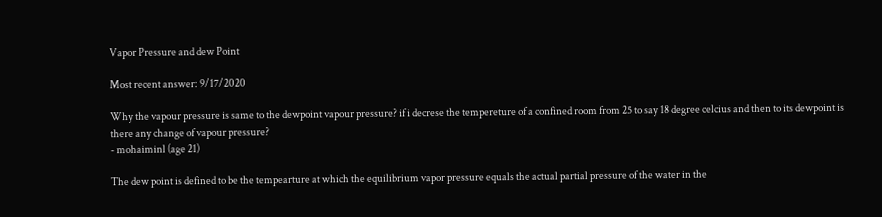Vapor Pressure and dew Point

Most recent answer: 9/17/2020

Why the vapour pressure is same to the dewpoint vapour pressure? if i decrese the tempereture of a confined room from 25 to say 18 degree celcius and then to its dewpoint is there any change of vapour pressure?
- mohaiminl (age 21)

The dew point is defined to be the tempearture at which the equilibrium vapor pressure equals the actual partial pressure of the water in the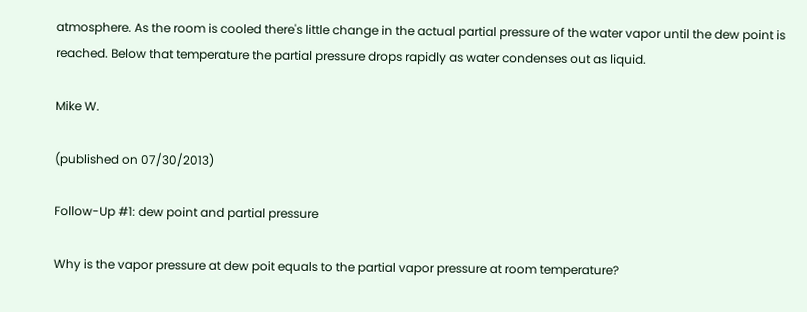atmosphere. As the room is cooled there's little change in the actual partial pressure of the water vapor until the dew point is reached. Below that temperature the partial pressure drops rapidly as water condenses out as liquid.

Mike W.

(published on 07/30/2013)

Follow-Up #1: dew point and partial pressure

Why is the vapor pressure at dew poit equals to the partial vapor pressure at room temperature?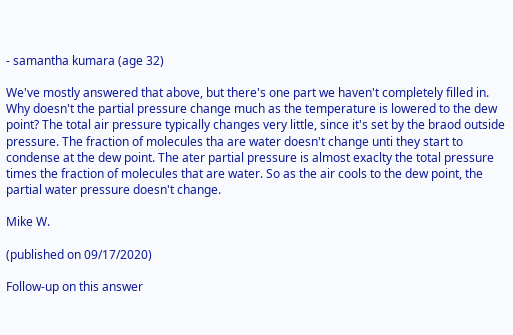- samantha kumara (age 32)

We've mostly answered that above, but there's one part we haven't completely filled in. Why doesn't the partial pressure change much as the temperature is lowered to the dew point? The total air pressure typically changes very little, since it's set by the braod outside pressure. The fraction of molecules tha are water doesn't change unti they start to condense at the dew point. The ater partial pressure is almost exaclty the total pressure times the fraction of molecules that are water. So as the air cools to the dew point, the partial water pressure doesn't change.

Mike W.

(published on 09/17/2020)

Follow-up on this answer